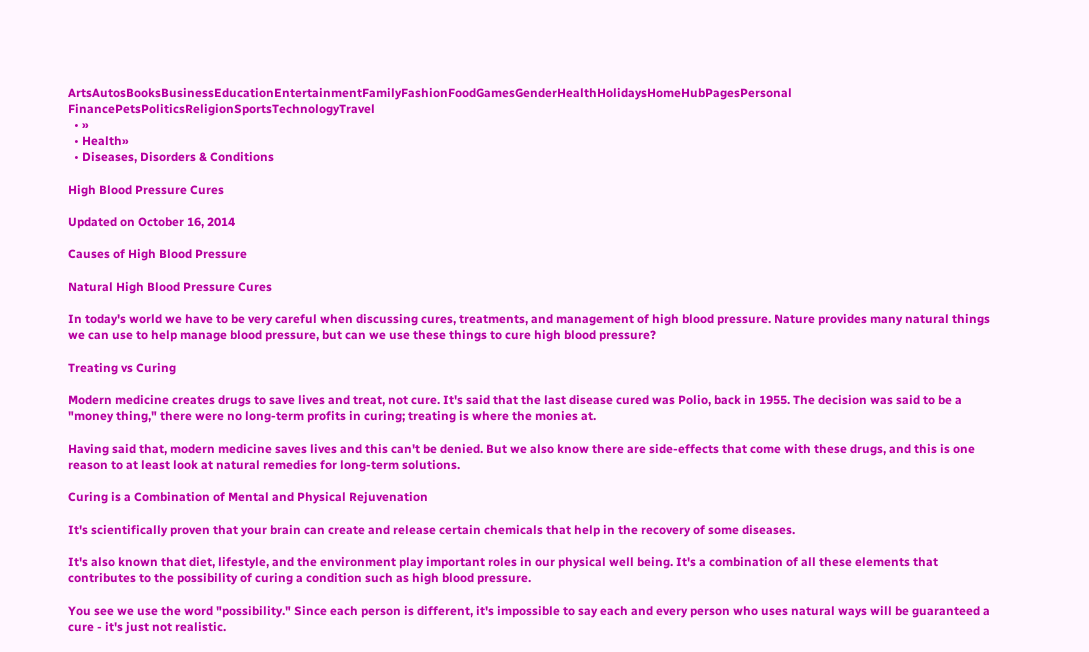ArtsAutosBooksBusinessEducationEntertainmentFamilyFashionFoodGamesGenderHealthHolidaysHomeHubPagesPersonal FinancePetsPoliticsReligionSportsTechnologyTravel
  • »
  • Health»
  • Diseases, Disorders & Conditions

High Blood Pressure Cures

Updated on October 16, 2014

Causes of High Blood Pressure

Natural High Blood Pressure Cures

In today's world we have to be very careful when discussing cures, treatments, and management of high blood pressure. Nature provides many natural things we can use to help manage blood pressure, but can we use these things to cure high blood pressure?

Treating vs Curing

Modern medicine creates drugs to save lives and treat, not cure. It's said that the last disease cured was Polio, back in 1955. The decision was said to be a "money thing," there were no long-term profits in curing; treating is where the monies at.

Having said that, modern medicine saves lives and this can't be denied. But we also know there are side-effects that come with these drugs, and this is one reason to at least look at natural remedies for long-term solutions.

Curing is a Combination of Mental and Physical Rejuvenation

It's scientifically proven that your brain can create and release certain chemicals that help in the recovery of some diseases.

It's also known that diet, lifestyle, and the environment play important roles in our physical well being. It's a combination of all these elements that contributes to the possibility of curing a condition such as high blood pressure.

You see we use the word "possibility." Since each person is different, it's impossible to say each and every person who uses natural ways will be guaranteed a cure - it's just not realistic.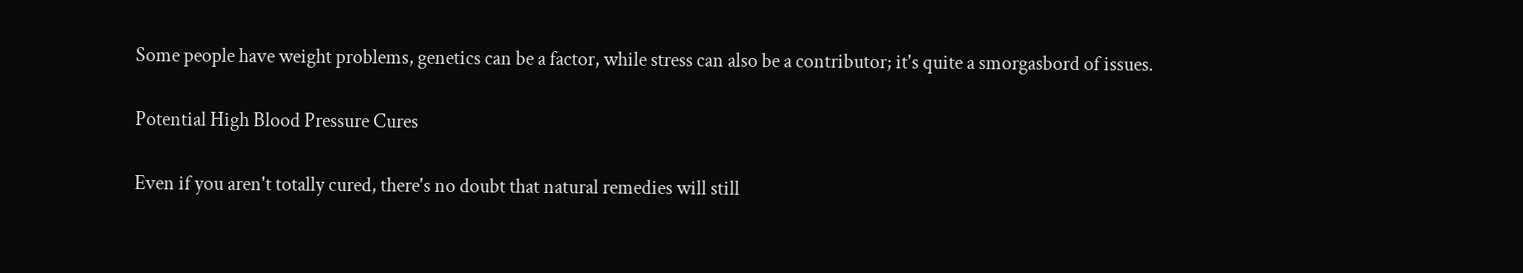Some people have weight problems, genetics can be a factor, while stress can also be a contributor; it's quite a smorgasbord of issues.

Potential High Blood Pressure Cures

Even if you aren't totally cured, there's no doubt that natural remedies will still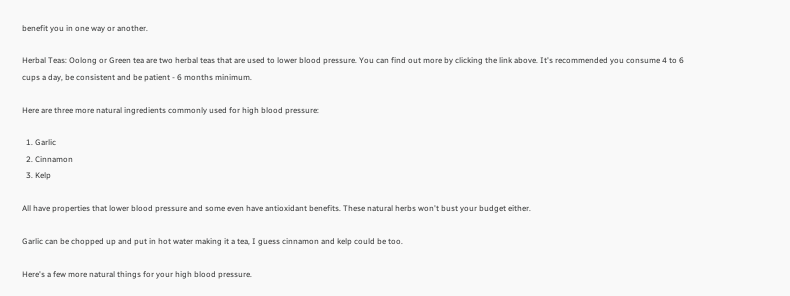benefit you in one way or another.

Herbal Teas: Oolong or Green tea are two herbal teas that are used to lower blood pressure. You can find out more by clicking the link above. It's recommended you consume 4 to 6 cups a day, be consistent and be patient - 6 months minimum.

Here are three more natural ingredients commonly used for high blood pressure:

  1. Garlic
  2. Cinnamon
  3. Kelp

All have properties that lower blood pressure and some even have antioxidant benefits. These natural herbs won't bust your budget either.

Garlic can be chopped up and put in hot water making it a tea, I guess cinnamon and kelp could be too.

Here's a few more natural things for your high blood pressure.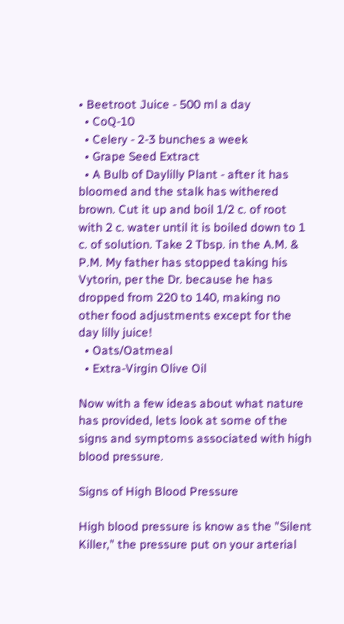• Beetroot Juice - 500 ml a day
  • CoQ-10
  • Celery - 2-3 bunches a week
  • Grape Seed Extract
  • A Bulb of Daylilly Plant - after it has bloomed and the stalk has withered brown. Cut it up and boil 1/2 c. of root with 2 c. water until it is boiled down to 1 c. of solution. Take 2 Tbsp. in the A.M. & P.M. My father has stopped taking his Vytorin, per the Dr. because he has dropped from 220 to 140, making no other food adjustments except for the day lilly juice!
  • Oats/Oatmeal
  • Extra-Virgin Olive Oil

Now with a few ideas about what nature has provided, lets look at some of the signs and symptoms associated with high blood pressure.

Signs of High Blood Pressure

High blood pressure is know as the "Silent Killer," the pressure put on your arterial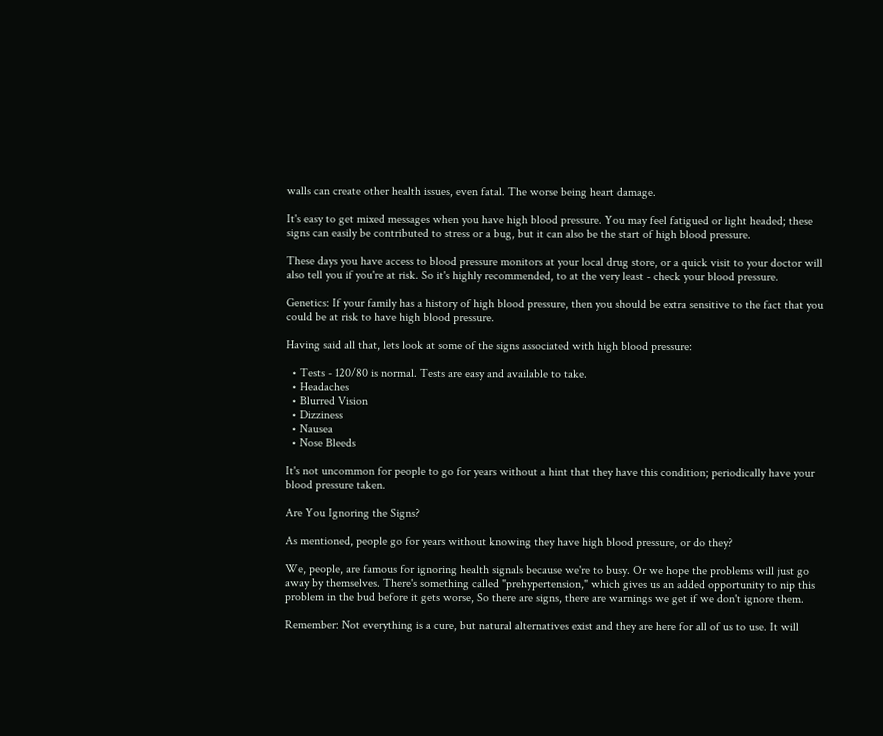walls can create other health issues, even fatal. The worse being heart damage.

It's easy to get mixed messages when you have high blood pressure. You may feel fatigued or light headed; these signs can easily be contributed to stress or a bug, but it can also be the start of high blood pressure.

These days you have access to blood pressure monitors at your local drug store, or a quick visit to your doctor will also tell you if you're at risk. So it's highly recommended, to at the very least - check your blood pressure.

Genetics: If your family has a history of high blood pressure, then you should be extra sensitive to the fact that you could be at risk to have high blood pressure.

Having said all that, lets look at some of the signs associated with high blood pressure:

  • Tests - 120/80 is normal. Tests are easy and available to take.
  • Headaches
  • Blurred Vision
  • Dizziness
  • Nausea
  • Nose Bleeds

It's not uncommon for people to go for years without a hint that they have this condition; periodically have your blood pressure taken.

Are You Ignoring the Signs?

As mentioned, people go for years without knowing they have high blood pressure, or do they?

We, people, are famous for ignoring health signals because we're to busy. Or we hope the problems will just go away by themselves. There's something called "prehypertension," which gives us an added opportunity to nip this problem in the bud before it gets worse, So there are signs, there are warnings we get if we don't ignore them.

Remember: Not everything is a cure, but natural alternatives exist and they are here for all of us to use. It will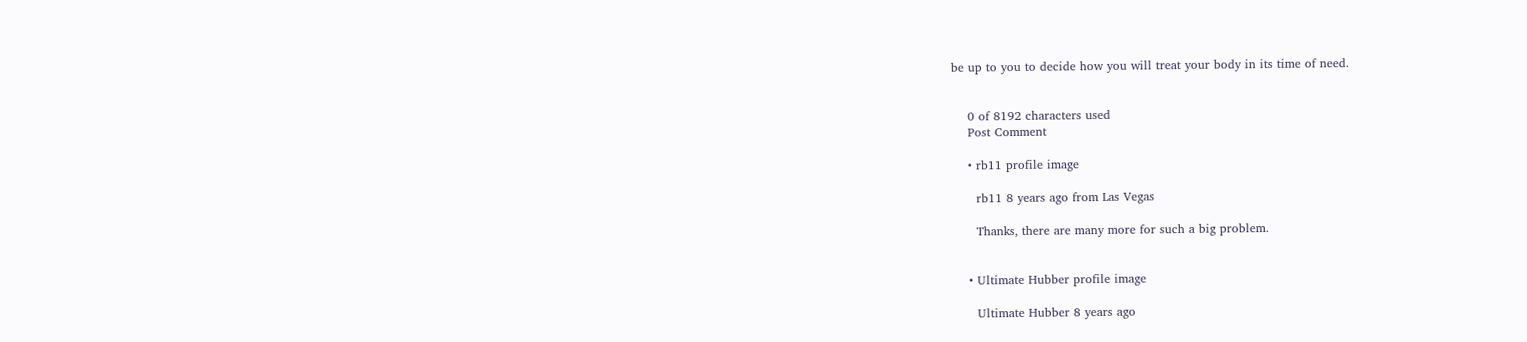be up to you to decide how you will treat your body in its time of need.


    0 of 8192 characters used
    Post Comment

    • rb11 profile image

      rb11 8 years ago from Las Vegas

      Thanks, there are many more for such a big problem.


    • Ultimate Hubber profile image

      Ultimate Hubber 8 years ago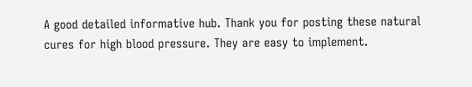A good detailed informative hub. Thank you for posting these natural cures for high blood pressure. They are easy to implement.